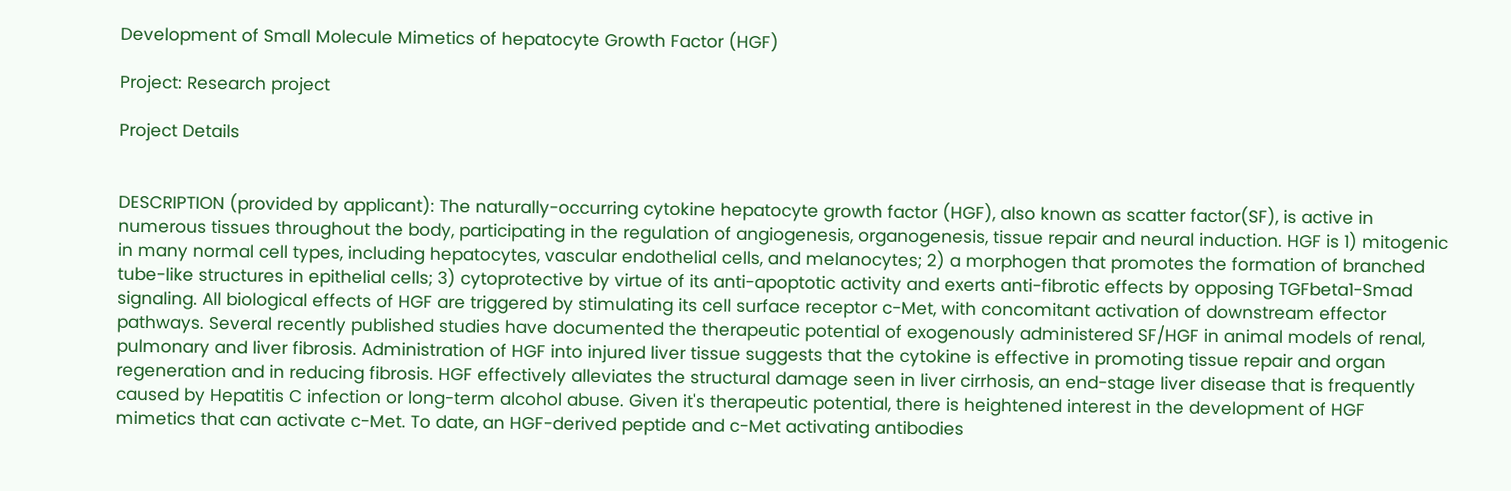Development of Small Molecule Mimetics of hepatocyte Growth Factor (HGF)

Project: Research project

Project Details


DESCRIPTION (provided by applicant): The naturally-occurring cytokine hepatocyte growth factor (HGF), also known as scatter factor(SF), is active in numerous tissues throughout the body, participating in the regulation of angiogenesis, organogenesis, tissue repair and neural induction. HGF is 1) mitogenic in many normal cell types, including hepatocytes, vascular endothelial cells, and melanocytes; 2) a morphogen that promotes the formation of branched tube-like structures in epithelial cells; 3) cytoprotective by virtue of its anti-apoptotic activity and exerts anti-fibrotic effects by opposing TGFbeta1-Smad signaling. All biological effects of HGF are triggered by stimulating its cell surface receptor c-Met, with concomitant activation of downstream effector pathways. Several recently published studies have documented the therapeutic potential of exogenously administered SF/HGF in animal models of renal, pulmonary and liver fibrosis. Administration of HGF into injured liver tissue suggests that the cytokine is effective in promoting tissue repair and organ regeneration and in reducing fibrosis. HGF effectively alleviates the structural damage seen in liver cirrhosis, an end-stage liver disease that is frequently caused by Hepatitis C infection or long-term alcohol abuse. Given it's therapeutic potential, there is heightened interest in the development of HGF mimetics that can activate c-Met. To date, an HGF-derived peptide and c-Met activating antibodies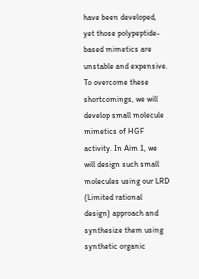have been developed, yet those polypeptide-based mimetics are unstable and expensive. To overcome these shortcomings, we will develop small molecule mimetics of HGF activity. In Aim 1, we will design such small molecules using our LRD (Limited rational design) approach and synthesize them using synthetic organic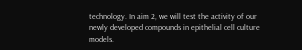technology. In aim 2, we will test the activity of our newly developed compounds in epithelial cell culture models.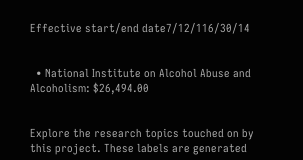Effective start/end date7/12/116/30/14


  • National Institute on Alcohol Abuse and Alcoholism: $26,494.00


Explore the research topics touched on by this project. These labels are generated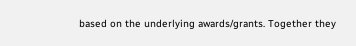based on the underlying awards/grants. Together they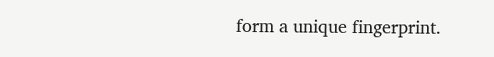form a unique fingerprint.